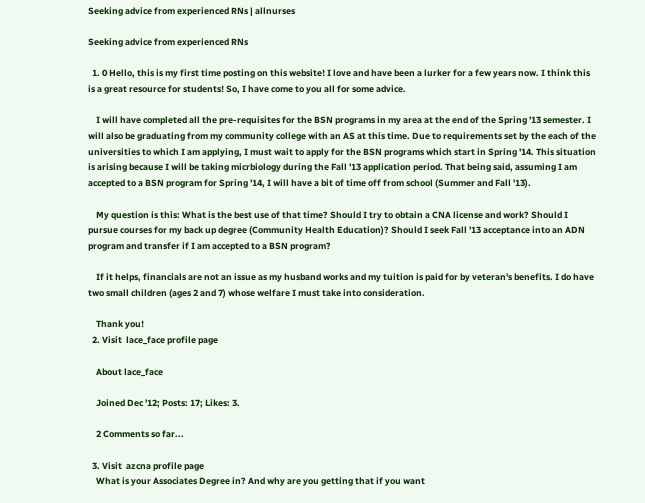Seeking advice from experienced RNs | allnurses

Seeking advice from experienced RNs

  1. 0 Hello, this is my first time posting on this website! I love and have been a lurker for a few years now. I think this is a great resource for students! So, I have come to you all for some advice.

    I will have completed all the pre-requisites for the BSN programs in my area at the end of the Spring '13 semester. I will also be graduating from my community college with an AS at this time. Due to requirements set by the each of the universities to which I am applying, I must wait to apply for the BSN programs which start in Spring '14. This situation is arising because I will be taking micrbiology during the Fall '13 application period. That being said, assuming I am accepted to a BSN program for Spring '14, I will have a bit of time off from school (Summer and Fall '13).

    My question is this: What is the best use of that time? Should I try to obtain a CNA license and work? Should I pursue courses for my back up degree (Community Health Education)? Should I seek Fall '13 acceptance into an ADN program and transfer if I am accepted to a BSN program?

    If it helps, financials are not an issue as my husband works and my tuition is paid for by veteran's benefits. I do have two small children (ages 2 and 7) whose welfare I must take into consideration.

    Thank you!
  2. Visit  lace_face profile page

    About lace_face

    Joined Dec '12; Posts: 17; Likes: 3.

    2 Comments so far...

  3. Visit  azcna profile page
    What is your Associates Degree in? And why are you getting that if you want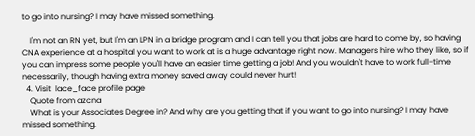to go into nursing? I may have missed something.

    I'm not an RN yet, but I'm an LPN in a bridge program and I can tell you that jobs are hard to come by, so having CNA experience at a hospital you want to work at is a huge advantage right now. Managers hire who they like, so if you can impress some people you'll have an easier time getting a job! And you wouldn't have to work full-time necessarily, though having extra money saved away could never hurt!
  4. Visit  lace_face profile page
    Quote from azcna
    What is your Associates Degree in? And why are you getting that if you want to go into nursing? I may have missed something.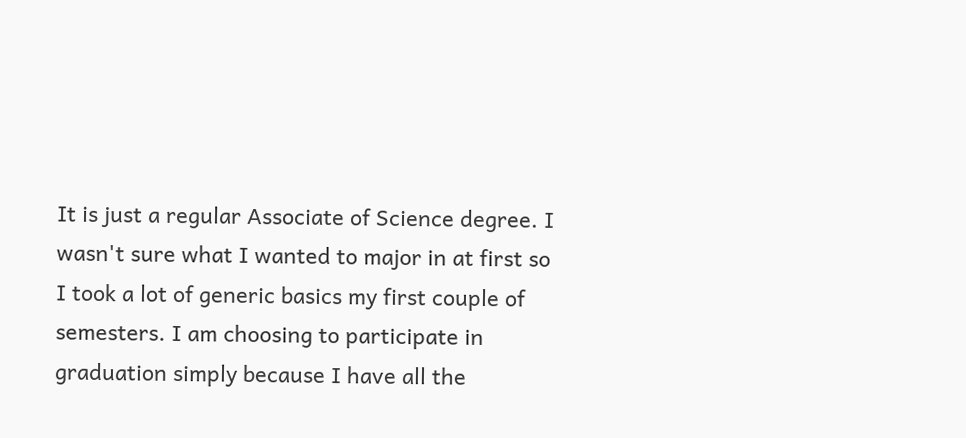It is just a regular Associate of Science degree. I wasn't sure what I wanted to major in at first so I took a lot of generic basics my first couple of semesters. I am choosing to participate in graduation simply because I have all the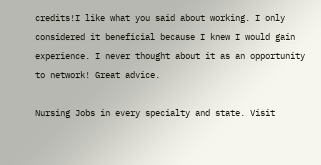credits!I like what you said about working. I only considered it beneficial because I knew I would gain experience. I never thought about it as an opportunity to network! Great advice.

Nursing Jobs in every specialty and state. Visit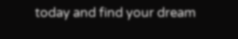today and find your dream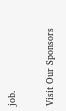job.

Visit Our Sponsors